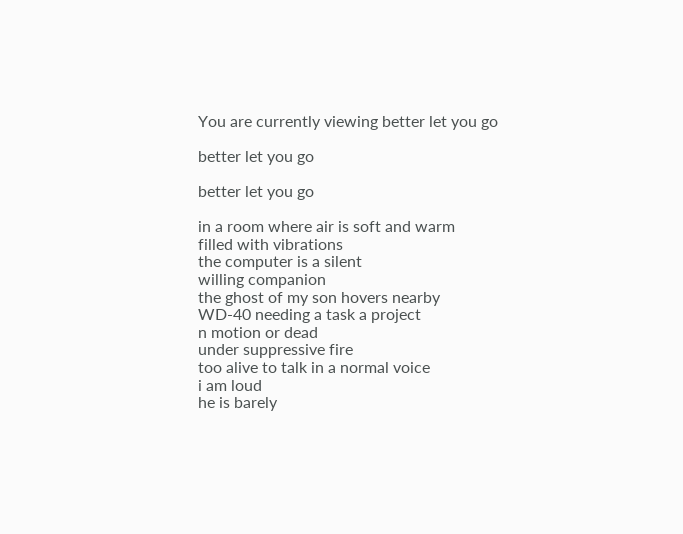You are currently viewing better let you go

better let you go

better let you go

in a room where air is soft and warm
filled with vibrations
the computer is a silent
willing companion
the ghost of my son hovers nearby
WD-40 needing a task a project
n motion or dead
under suppressive fire
too alive to talk in a normal voice
i am loud
he is barely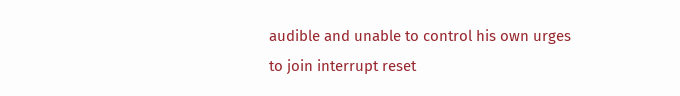audible and unable to control his own urges
to join interrupt reset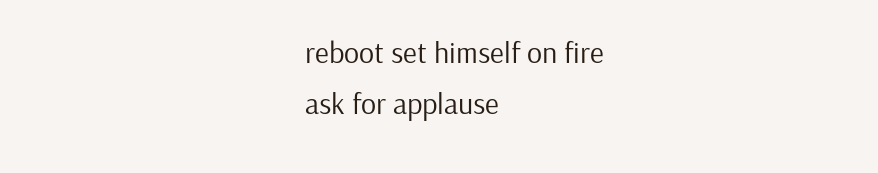reboot set himself on fire
ask for applause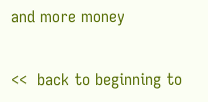and more money


<<  back to beginning to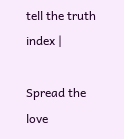tell the truth index |

Spread the love